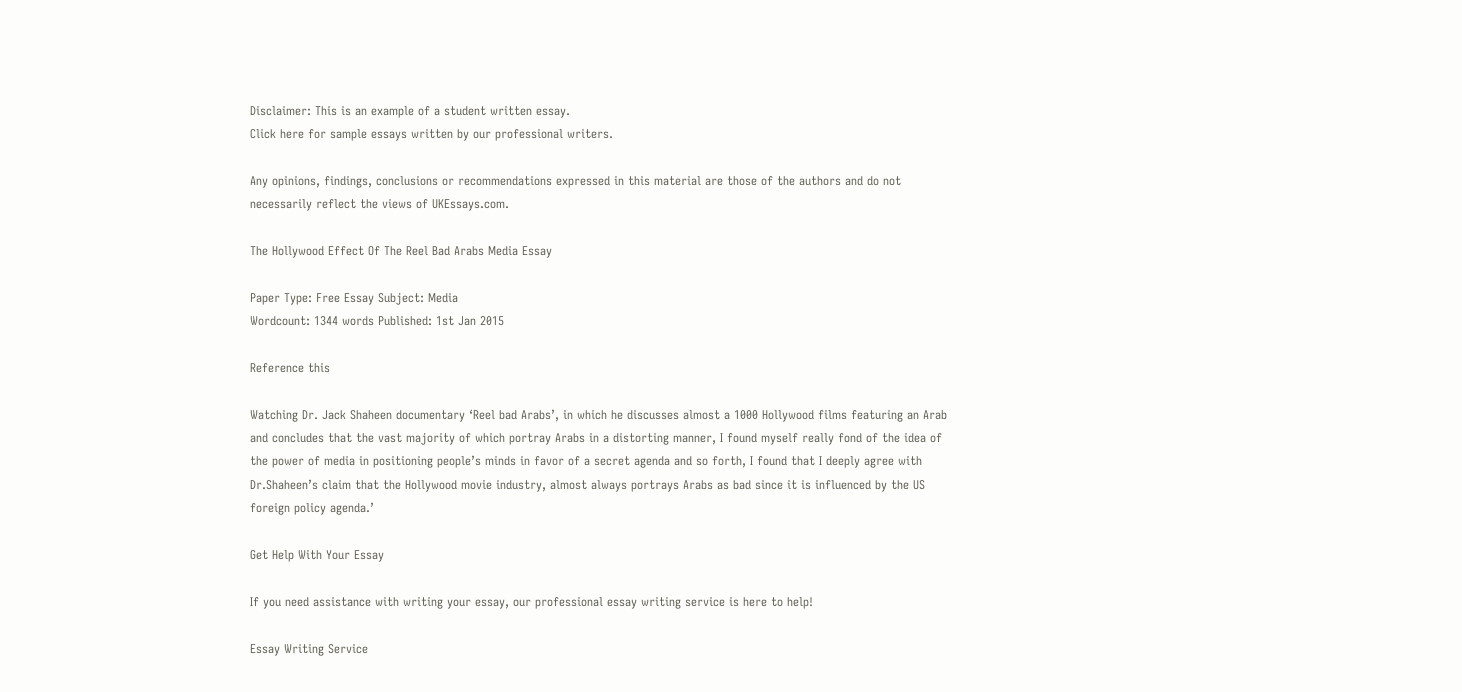Disclaimer: This is an example of a student written essay.
Click here for sample essays written by our professional writers.

Any opinions, findings, conclusions or recommendations expressed in this material are those of the authors and do not necessarily reflect the views of UKEssays.com.

The Hollywood Effect Of The Reel Bad Arabs Media Essay

Paper Type: Free Essay Subject: Media
Wordcount: 1344 words Published: 1st Jan 2015

Reference this

Watching Dr. Jack Shaheen documentary ‘Reel bad Arabs’, in which he discusses almost a 1000 Hollywood films featuring an Arab and concludes that the vast majority of which portray Arabs in a distorting manner, I found myself really fond of the idea of the power of media in positioning people’s minds in favor of a secret agenda and so forth, I found that I deeply agree with Dr.Shaheen’s claim that the Hollywood movie industry, almost always portrays Arabs as bad since it is influenced by the US foreign policy agenda.’

Get Help With Your Essay

If you need assistance with writing your essay, our professional essay writing service is here to help!

Essay Writing Service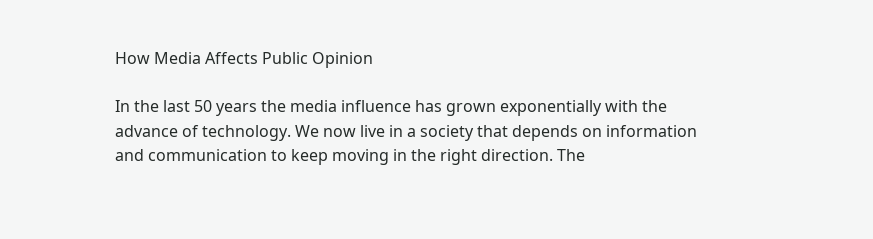How Media Affects Public Opinion

In the last 50 years the media influence has grown exponentially with the advance of technology. We now live in a society that depends on information and communication to keep moving in the right direction. The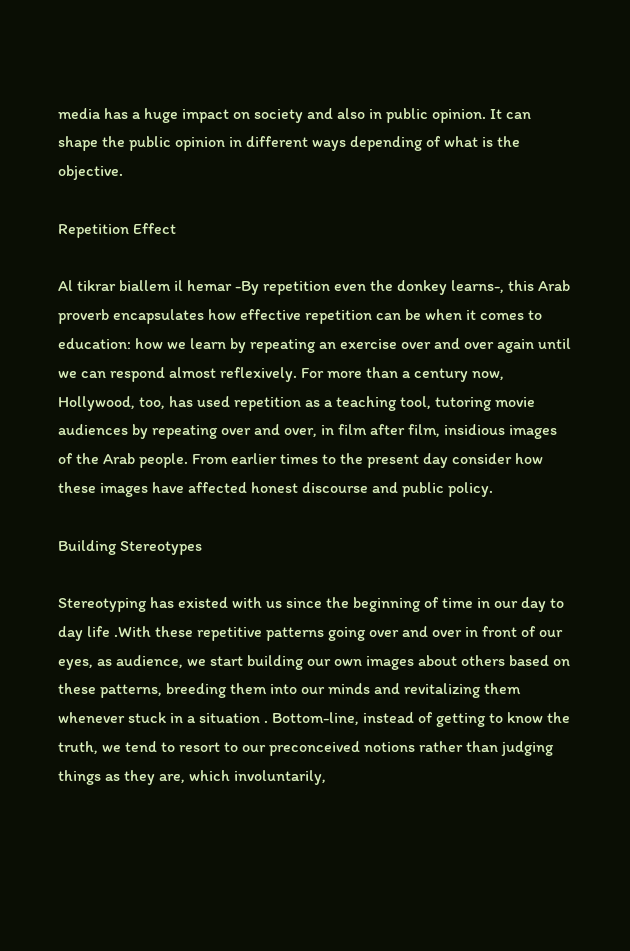media has a huge impact on society and also in public opinion. It can shape the public opinion in different ways depending of what is the objective.

Repetition Effect

Al tikrar biallem il hemar -By repetition even the donkey learns-, this Arab proverb encapsulates how effective repetition can be when it comes to education: how we learn by repeating an exercise over and over again until we can respond almost reflexively. For more than a century now, Hollywood, too, has used repetition as a teaching tool, tutoring movie audiences by repeating over and over, in film after film, insidious images of the Arab people. From earlier times to the present day consider how these images have affected honest discourse and public policy.

Building Stereotypes

Stereotyping has existed with us since the beginning of time in our day to day life .With these repetitive patterns going over and over in front of our eyes, as audience, we start building our own images about others based on these patterns, breeding them into our minds and revitalizing them whenever stuck in a situation . Bottom-line, instead of getting to know the truth, we tend to resort to our preconceived notions rather than judging things as they are, which involuntarily,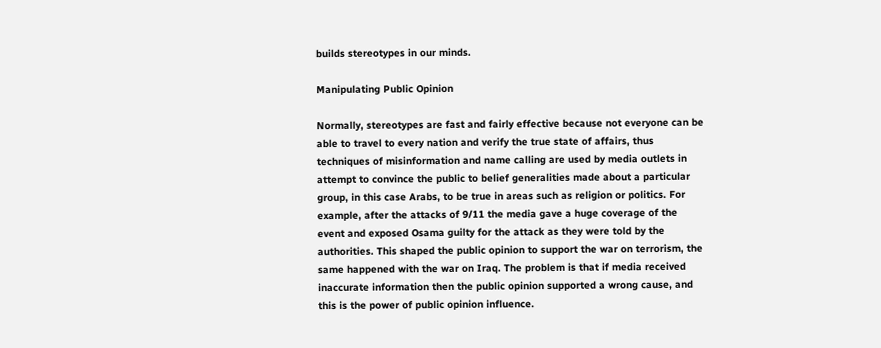builds stereotypes in our minds.

Manipulating Public Opinion

Normally, stereotypes are fast and fairly effective because not everyone can be able to travel to every nation and verify the true state of affairs, thus techniques of misinformation and name calling are used by media outlets in attempt to convince the public to belief generalities made about a particular group, in this case Arabs, to be true in areas such as religion or politics. For example, after the attacks of 9/11 the media gave a huge coverage of the event and exposed Osama guilty for the attack as they were told by the authorities. This shaped the public opinion to support the war on terrorism, the same happened with the war on Iraq. The problem is that if media received inaccurate information then the public opinion supported a wrong cause, and this is the power of public opinion influence.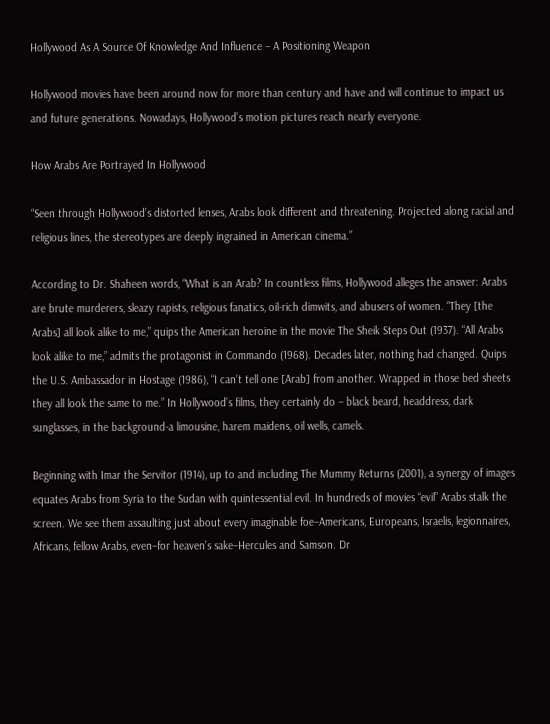Hollywood As A Source Of Knowledge And Influence – A Positioning Weapon

Hollywood movies have been around now for more than century and have and will continue to impact us and future generations. Nowadays, Hollywood’s motion pictures reach nearly everyone.

How Arabs Are Portrayed In Hollywood

“Seen through Hollywood’s distorted lenses, Arabs look different and threatening. Projected along racial and religious lines, the stereotypes are deeply ingrained in American cinema.”

According to Dr. Shaheen words, “What is an Arab? In countless films, Hollywood alleges the answer: Arabs are brute murderers, sleazy rapists, religious fanatics, oil-rich dimwits, and abusers of women. “They [the Arabs] all look alike to me,” quips the American heroine in the movie The Sheik Steps Out (1937). “All Arabs look alike to me,” admits the protagonist in Commando (1968). Decades later, nothing had changed. Quips the U.S. Ambassador in Hostage (1986), “I can’t tell one [Arab] from another. Wrapped in those bed sheets they all look the same to me.” In Hollywood’s films, they certainly do – black beard, headdress, dark sunglasses, in the background-a limousine, harem maidens, oil wells, camels.

Beginning with Imar the Servitor (1914), up to and including The Mummy Returns (2001), a synergy of images equates Arabs from Syria to the Sudan with quintessential evil. In hundreds of movies “evil” Arabs stalk the screen. We see them assaulting just about every imaginable foe–Americans, Europeans, Israelis, legionnaires, Africans, fellow Arabs, even–for heaven’s sake–Hercules and Samson. Dr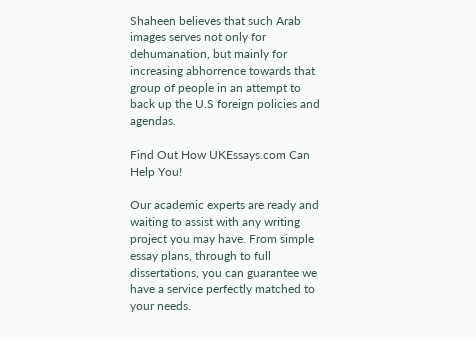Shaheen believes that such Arab images serves not only for dehumanation, but mainly for increasing abhorrence towards that group of people in an attempt to back up the U.S foreign policies and agendas.

Find Out How UKEssays.com Can Help You!

Our academic experts are ready and waiting to assist with any writing project you may have. From simple essay plans, through to full dissertations, you can guarantee we have a service perfectly matched to your needs.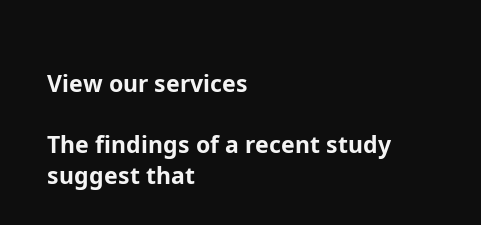View our services

The findings of a recent study suggest that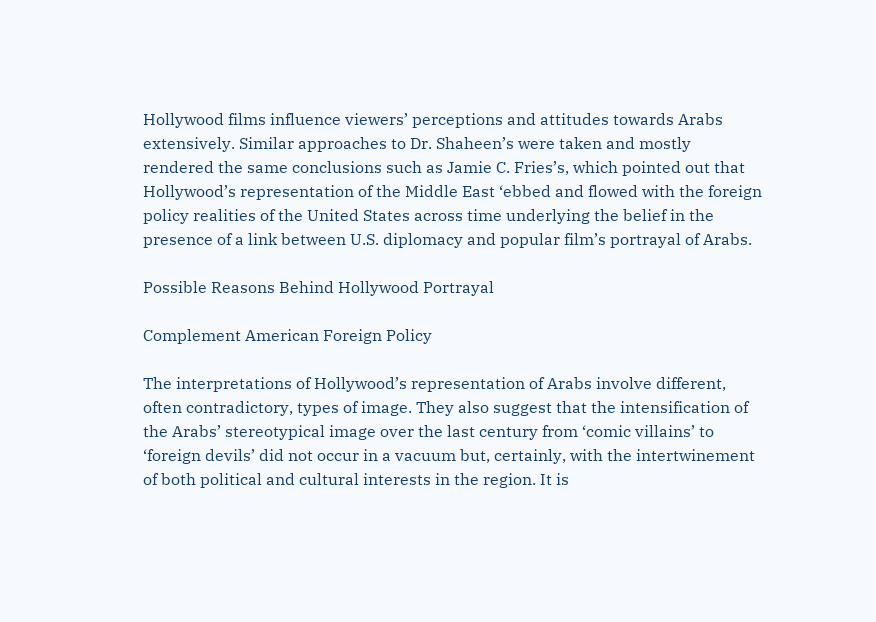Hollywood films influence viewers’ perceptions and attitudes towards Arabs extensively. Similar approaches to Dr. Shaheen’s were taken and mostly rendered the same conclusions such as Jamie C. Fries’s, which pointed out that Hollywood’s representation of the Middle East ‘ebbed and flowed with the foreign policy realities of the United States across time underlying the belief in the presence of a link between U.S. diplomacy and popular film’s portrayal of Arabs.

Possible Reasons Behind Hollywood Portrayal

Complement American Foreign Policy

The interpretations of Hollywood’s representation of Arabs involve different, often contradictory, types of image. They also suggest that the intensification of the Arabs’ stereotypical image over the last century from ‘comic villains’ to ‘foreign devils’ did not occur in a vacuum but, certainly, with the intertwinement of both political and cultural interests in the region. It is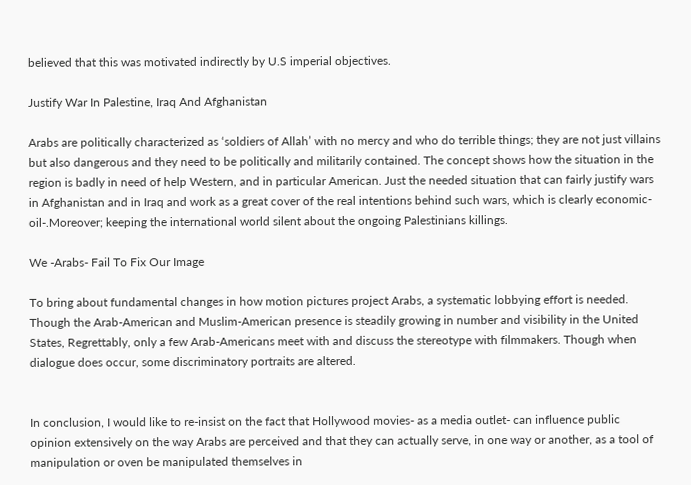believed that this was motivated indirectly by U.S imperial objectives.

Justify War In Palestine, Iraq And Afghanistan

Arabs are politically characterized as ‘soldiers of Allah’ with no mercy and who do terrible things; they are not just villains but also dangerous and they need to be politically and militarily contained. The concept shows how the situation in the region is badly in need of help Western, and in particular American. Just the needed situation that can fairly justify wars in Afghanistan and in Iraq and work as a great cover of the real intentions behind such wars, which is clearly economic-oil-.Moreover; keeping the international world silent about the ongoing Palestinians killings.

We -Arabs- Fail To Fix Our Image

To bring about fundamental changes in how motion pictures project Arabs, a systematic lobbying effort is needed. Though the Arab-American and Muslim-American presence is steadily growing in number and visibility in the United States, Regrettably, only a few Arab-Americans meet with and discuss the stereotype with filmmakers. Though when dialogue does occur, some discriminatory portraits are altered.


In conclusion, I would like to re-insist on the fact that Hollywood movies- as a media outlet- can influence public opinion extensively on the way Arabs are perceived and that they can actually serve, in one way or another, as a tool of manipulation or oven be manipulated themselves in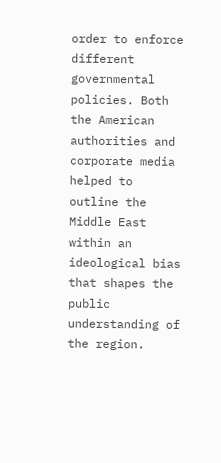order to enforce different governmental policies. Both the American authorities and corporate media helped to outline the Middle East within an ideological bias that shapes the public understanding of the region.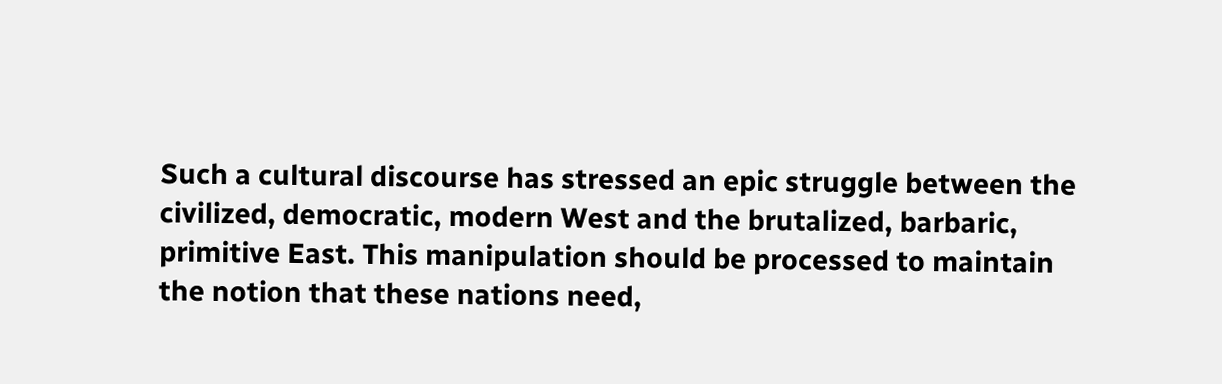Such a cultural discourse has stressed an epic struggle between the civilized, democratic, modern West and the brutalized, barbaric, primitive East. This manipulation should be processed to maintain the notion that these nations need,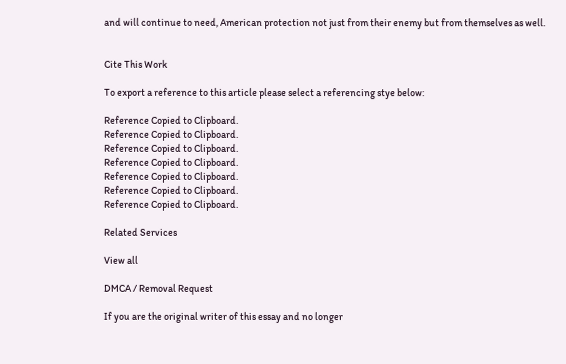and will continue to need, American protection not just from their enemy but from themselves as well.


Cite This Work

To export a reference to this article please select a referencing stye below:

Reference Copied to Clipboard.
Reference Copied to Clipboard.
Reference Copied to Clipboard.
Reference Copied to Clipboard.
Reference Copied to Clipboard.
Reference Copied to Clipboard.
Reference Copied to Clipboard.

Related Services

View all

DMCA / Removal Request

If you are the original writer of this essay and no longer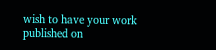wish to have your work published on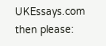UKEssays.com then please: